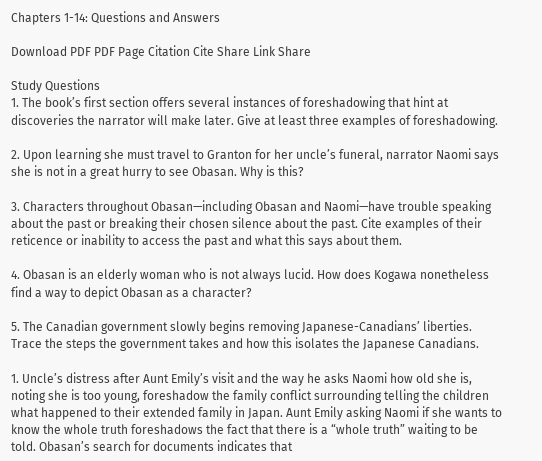Chapters 1-14: Questions and Answers

Download PDF PDF Page Citation Cite Share Link Share

Study Questions
1. The book’s first section offers several instances of foreshadowing that hint at discoveries the narrator will make later. Give at least three examples of foreshadowing.

2. Upon learning she must travel to Granton for her uncle’s funeral, narrator Naomi says she is not in a great hurry to see Obasan. Why is this?

3. Characters throughout Obasan—including Obasan and Naomi—have trouble speaking about the past or breaking their chosen silence about the past. Cite examples of their reticence or inability to access the past and what this says about them.

4. Obasan is an elderly woman who is not always lucid. How does Kogawa nonetheless find a way to depict Obasan as a character?

5. The Canadian government slowly begins removing Japanese-Canadians’ liberties. Trace the steps the government takes and how this isolates the Japanese Canadians.

1. Uncle’s distress after Aunt Emily’s visit and the way he asks Naomi how old she is, noting she is too young, foreshadow the family conflict surrounding telling the children what happened to their extended family in Japan. Aunt Emily asking Naomi if she wants to know the whole truth foreshadows the fact that there is a “whole truth” waiting to be told. Obasan’s search for documents indicates that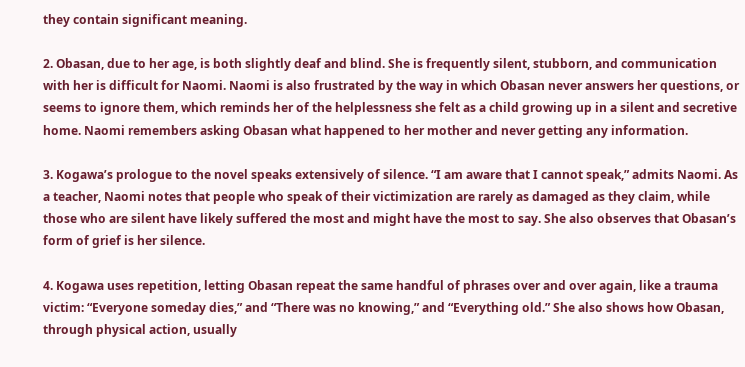they contain significant meaning.

2. Obasan, due to her age, is both slightly deaf and blind. She is frequently silent, stubborn, and communication with her is difficult for Naomi. Naomi is also frustrated by the way in which Obasan never answers her questions, or seems to ignore them, which reminds her of the helplessness she felt as a child growing up in a silent and secretive home. Naomi remembers asking Obasan what happened to her mother and never getting any information.

3. Kogawa’s prologue to the novel speaks extensively of silence. “I am aware that I cannot speak,” admits Naomi. As a teacher, Naomi notes that people who speak of their victimization are rarely as damaged as they claim, while those who are silent have likely suffered the most and might have the most to say. She also observes that Obasan’s form of grief is her silence.

4. Kogawa uses repetition, letting Obasan repeat the same handful of phrases over and over again, like a trauma victim: “Everyone someday dies,” and “There was no knowing,” and “Everything old.” She also shows how Obasan, through physical action, usually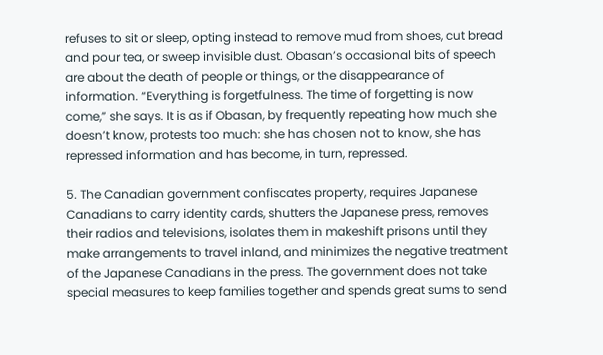refuses to sit or sleep, opting instead to remove mud from shoes, cut bread and pour tea, or sweep invisible dust. Obasan’s occasional bits of speech are about the death of people or things, or the disappearance of information. “Everything is forgetfulness. The time of forgetting is now come,” she says. It is as if Obasan, by frequently repeating how much she doesn’t know, protests too much: she has chosen not to know, she has repressed information and has become, in turn, repressed.

5. The Canadian government confiscates property, requires Japanese Canadians to carry identity cards, shutters the Japanese press, removes their radios and televisions, isolates them in makeshift prisons until they make arrangements to travel inland, and minimizes the negative treatment of the Japanese Canadians in the press. The government does not take special measures to keep families together and spends great sums to send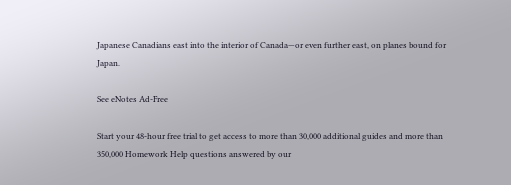Japanese Canadians east into the interior of Canada—or even further east, on planes bound for Japan.

See eNotes Ad-Free

Start your 48-hour free trial to get access to more than 30,000 additional guides and more than 350,000 Homework Help questions answered by our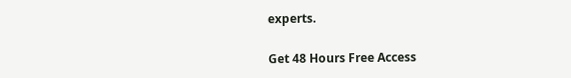experts.

Get 48 Hours Free Access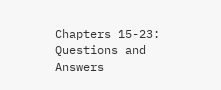Chapters 15-23: Questions and Answers